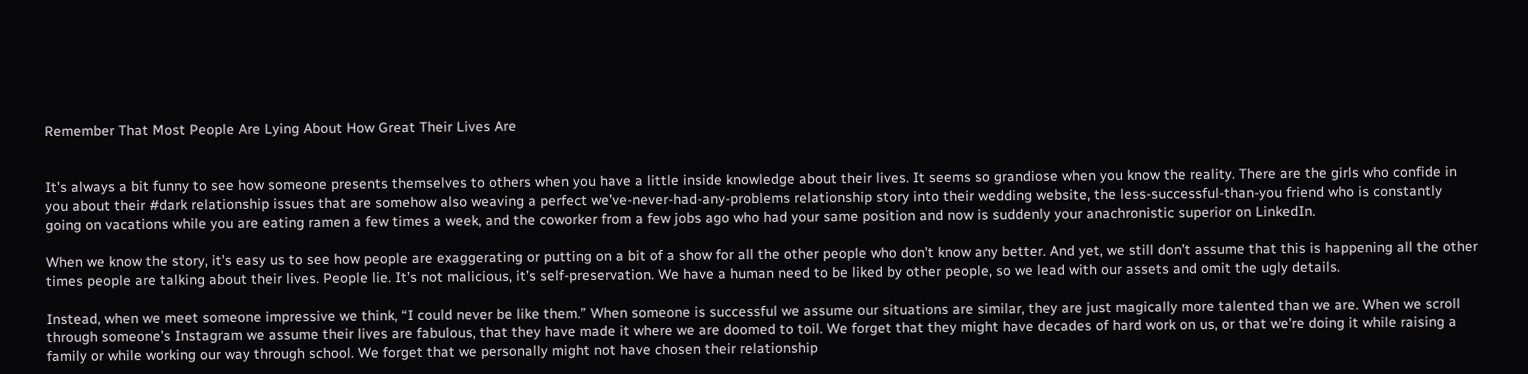Remember That Most People Are Lying About How Great Their Lives Are


It’s always a bit funny to see how someone presents themselves to others when you have a little inside knowledge about their lives. It seems so grandiose when you know the reality. There are the girls who confide in you about their #dark relationship issues that are somehow also weaving a perfect we’ve-never-had-any-problems relationship story into their wedding website, the less-successful-than-you friend who is constantly going on vacations while you are eating ramen a few times a week, and the coworker from a few jobs ago who had your same position and now is suddenly your anachronistic superior on LinkedIn.

When we know the story, it’s easy us to see how people are exaggerating or putting on a bit of a show for all the other people who don’t know any better. And yet, we still don’t assume that this is happening all the other times people are talking about their lives. People lie. It’s not malicious, it’s self-preservation. We have a human need to be liked by other people, so we lead with our assets and omit the ugly details.

Instead, when we meet someone impressive we think, “I could never be like them.” When someone is successful we assume our situations are similar, they are just magically more talented than we are. When we scroll through someone’s Instagram we assume their lives are fabulous, that they have made it where we are doomed to toil. We forget that they might have decades of hard work on us, or that we’re doing it while raising a family or while working our way through school. We forget that we personally might not have chosen their relationship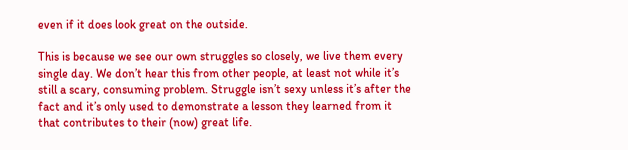even if it does look great on the outside.

This is because we see our own struggles so closely, we live them every single day. We don’t hear this from other people, at least not while it’s still a scary, consuming problem. Struggle isn’t sexy unless it’s after the fact and it’s only used to demonstrate a lesson they learned from it that contributes to their (now) great life.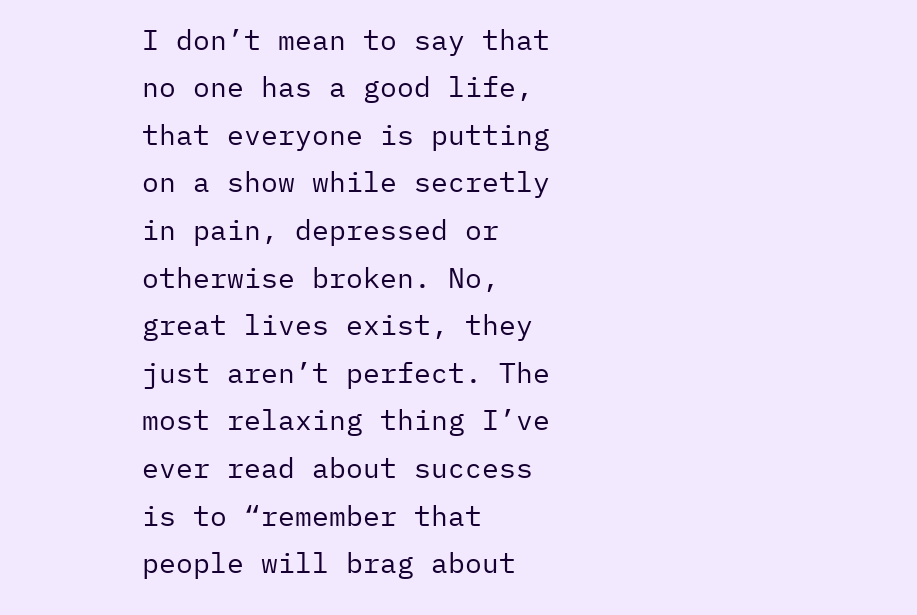I don’t mean to say that no one has a good life, that everyone is putting on a show while secretly in pain, depressed or otherwise broken. No, great lives exist, they just aren’t perfect. The most relaxing thing I’ve ever read about success is to “remember that people will brag about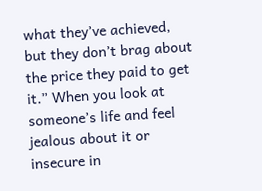what they’ve achieved, but they don’t brag about the price they paid to get it.” When you look at someone’s life and feel jealous about it or insecure in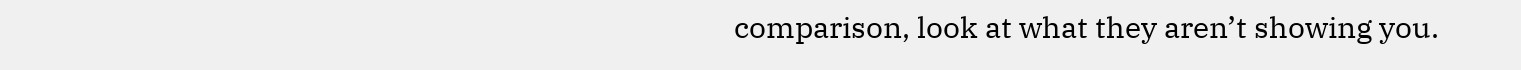comparison, look at what they aren’t showing you.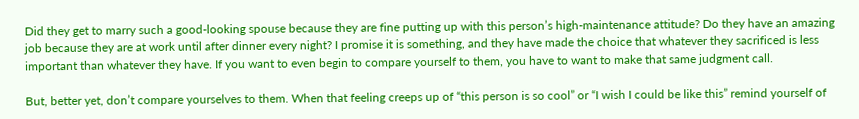Did they get to marry such a good-looking spouse because they are fine putting up with this person’s high-maintenance attitude? Do they have an amazing job because they are at work until after dinner every night? I promise it is something, and they have made the choice that whatever they sacrificed is less important than whatever they have. If you want to even begin to compare yourself to them, you have to want to make that same judgment call.

But, better yet, don’t compare yourselves to them. When that feeling creeps up of “this person is so cool” or “I wish I could be like this” remind yourself of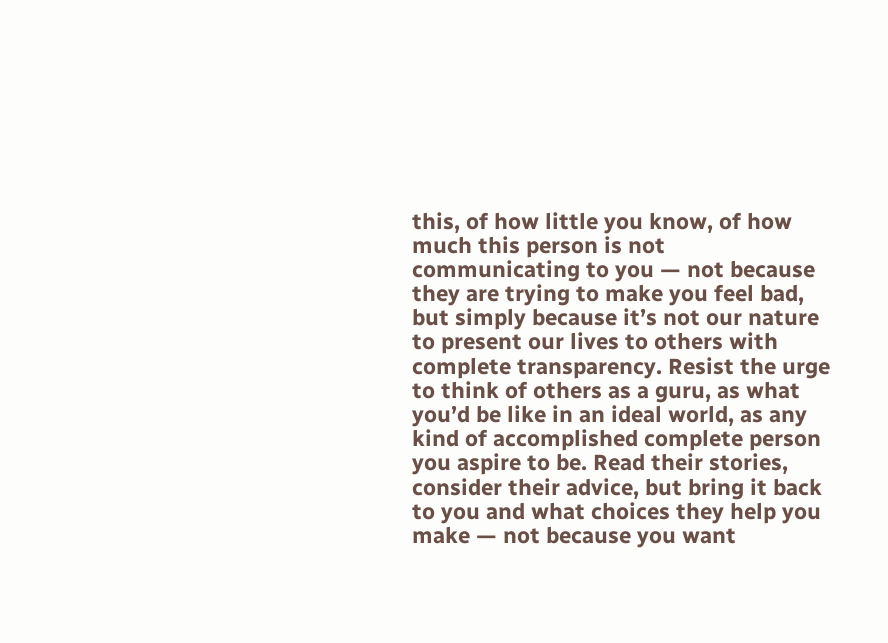this, of how little you know, of how much this person is not communicating to you — not because they are trying to make you feel bad, but simply because it’s not our nature to present our lives to others with complete transparency. Resist the urge to think of others as a guru, as what you’d be like in an ideal world, as any kind of accomplished complete person you aspire to be. Read their stories, consider their advice, but bring it back to you and what choices they help you make — not because you want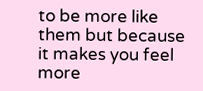to be more like them but because it makes you feel more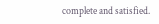complete and satisfied.